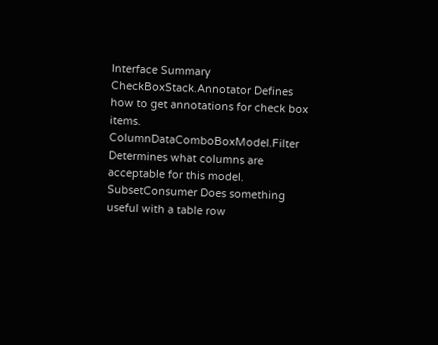Interface Summary
CheckBoxStack.Annotator Defines how to get annotations for check box items.
ColumnDataComboBoxModel.Filter Determines what columns are acceptable for this model.
SubsetConsumer Does something useful with a table row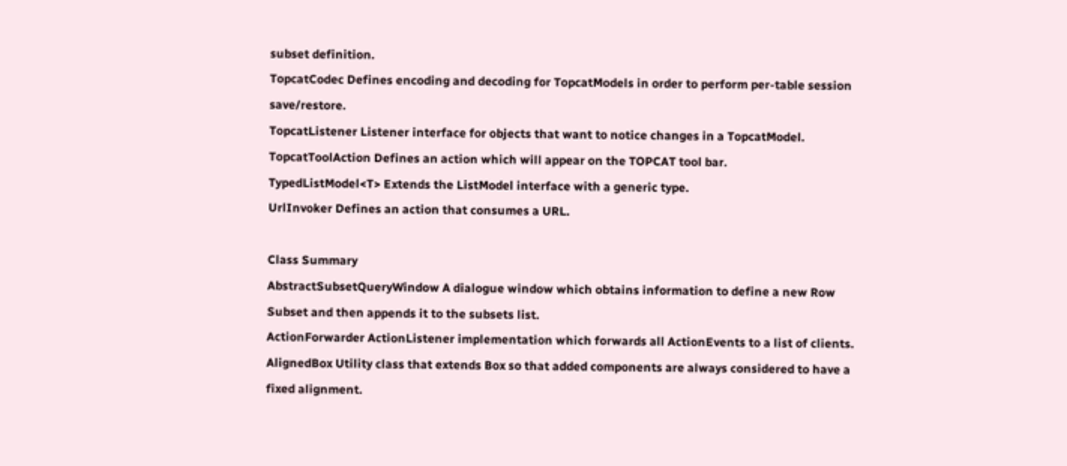subset definition.
TopcatCodec Defines encoding and decoding for TopcatModels in order to perform per-table session save/restore.
TopcatListener Listener interface for objects that want to notice changes in a TopcatModel.
TopcatToolAction Defines an action which will appear on the TOPCAT tool bar.
TypedListModel<T> Extends the ListModel interface with a generic type.
UrlInvoker Defines an action that consumes a URL.

Class Summary
AbstractSubsetQueryWindow A dialogue window which obtains information to define a new Row Subset and then appends it to the subsets list.
ActionForwarder ActionListener implementation which forwards all ActionEvents to a list of clients.
AlignedBox Utility class that extends Box so that added components are always considered to have a fixed alignment.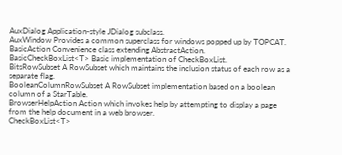AuxDialog Application-style JDialog subclass.
AuxWindow Provides a common superclass for windows popped up by TOPCAT.
BasicAction Convenience class extending AbstractAction.
BasicCheckBoxList<T> Basic implementation of CheckBoxList.
BitsRowSubset A RowSubset which maintains the inclusion status of each row as a separate flag.
BooleanColumnRowSubset A RowSubset implementation based on a boolean column of a StarTable.
BrowserHelpAction Action which invokes help by attempting to display a page from the help document in a web browser.
CheckBoxList<T>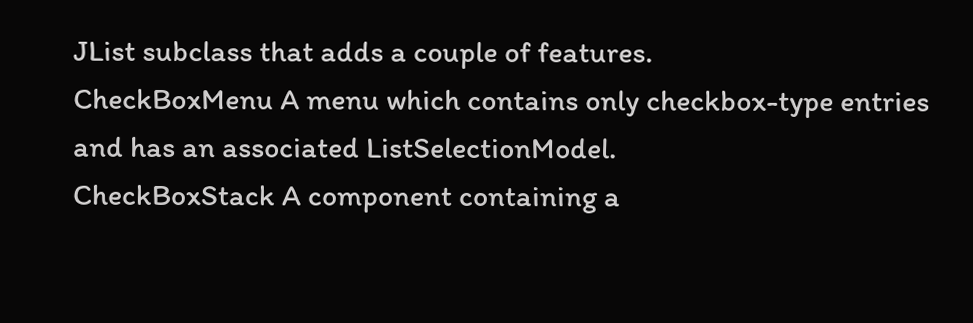JList subclass that adds a couple of features.
CheckBoxMenu A menu which contains only checkbox-type entries and has an associated ListSelectionModel.
CheckBoxStack A component containing a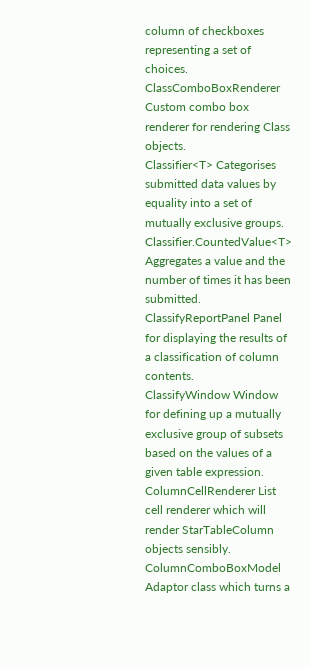column of checkboxes representing a set of choices.
ClassComboBoxRenderer Custom combo box renderer for rendering Class objects.
Classifier<T> Categorises submitted data values by equality into a set of mutually exclusive groups.
Classifier.CountedValue<T> Aggregates a value and the number of times it has been submitted.
ClassifyReportPanel Panel for displaying the results of a classification of column contents.
ClassifyWindow Window for defining up a mutually exclusive group of subsets based on the values of a given table expression.
ColumnCellRenderer List cell renderer which will render StarTableColumn objects sensibly.
ColumnComboBoxModel Adaptor class which turns a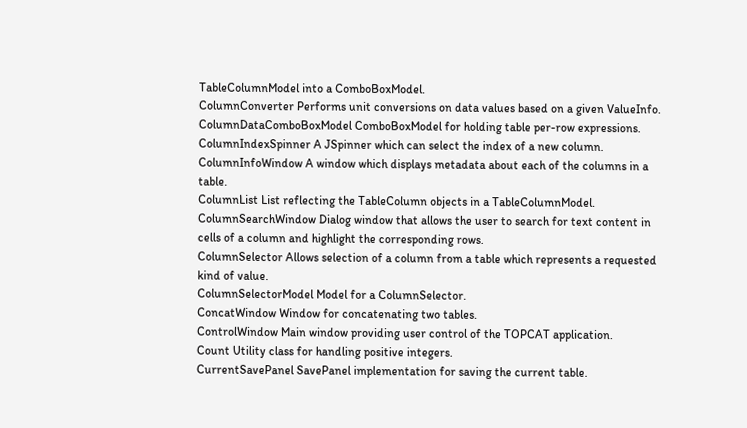TableColumnModel into a ComboBoxModel.
ColumnConverter Performs unit conversions on data values based on a given ValueInfo.
ColumnDataComboBoxModel ComboBoxModel for holding table per-row expressions.
ColumnIndexSpinner A JSpinner which can select the index of a new column.
ColumnInfoWindow A window which displays metadata about each of the columns in a table.
ColumnList List reflecting the TableColumn objects in a TableColumnModel.
ColumnSearchWindow Dialog window that allows the user to search for text content in cells of a column and highlight the corresponding rows.
ColumnSelector Allows selection of a column from a table which represents a requested kind of value.
ColumnSelectorModel Model for a ColumnSelector.
ConcatWindow Window for concatenating two tables.
ControlWindow Main window providing user control of the TOPCAT application.
Count Utility class for handling positive integers.
CurrentSavePanel SavePanel implementation for saving the current table.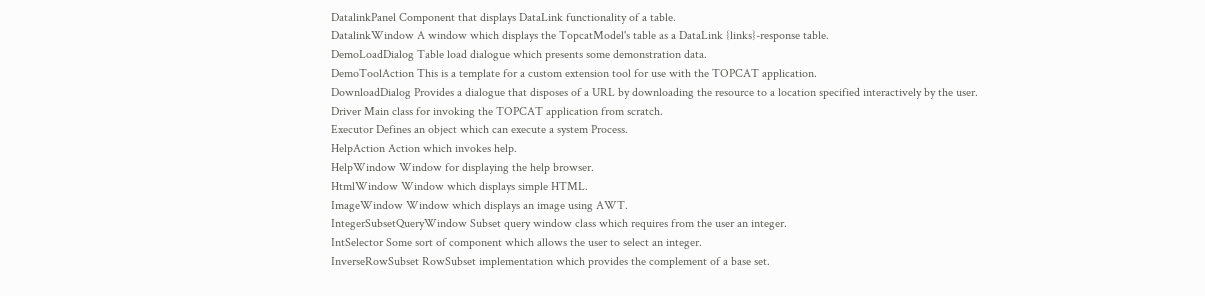DatalinkPanel Component that displays DataLink functionality of a table.
DatalinkWindow A window which displays the TopcatModel's table as a DataLink {links}-response table.
DemoLoadDialog Table load dialogue which presents some demonstration data.
DemoToolAction This is a template for a custom extension tool for use with the TOPCAT application.
DownloadDialog Provides a dialogue that disposes of a URL by downloading the resource to a location specified interactively by the user.
Driver Main class for invoking the TOPCAT application from scratch.
Executor Defines an object which can execute a system Process.
HelpAction Action which invokes help.
HelpWindow Window for displaying the help browser.
HtmlWindow Window which displays simple HTML.
ImageWindow Window which displays an image using AWT.
IntegerSubsetQueryWindow Subset query window class which requires from the user an integer.
IntSelector Some sort of component which allows the user to select an integer.
InverseRowSubset RowSubset implementation which provides the complement of a base set.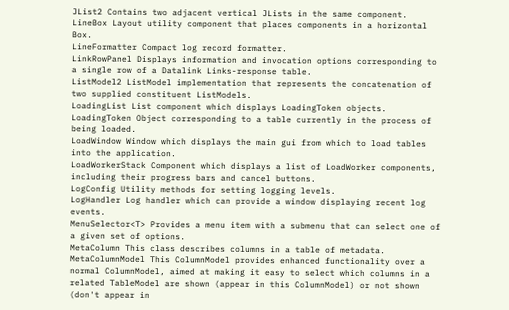JList2 Contains two adjacent vertical JLists in the same component.
LineBox Layout utility component that places components in a horizontal Box.
LineFormatter Compact log record formatter.
LinkRowPanel Displays information and invocation options corresponding to a single row of a Datalink Links-response table.
ListModel2 ListModel implementation that represents the concatenation of two supplied constituent ListModels.
LoadingList List component which displays LoadingToken objects.
LoadingToken Object corresponding to a table currently in the process of being loaded.
LoadWindow Window which displays the main gui from which to load tables into the application.
LoadWorkerStack Component which displays a list of LoadWorker components, including their progress bars and cancel buttons.
LogConfig Utility methods for setting logging levels.
LogHandler Log handler which can provide a window displaying recent log events.
MenuSelector<T> Provides a menu item with a submenu that can select one of a given set of options.
MetaColumn This class describes columns in a table of metadata.
MetaColumnModel This ColumnModel provides enhanced functionality over a normal ColumnModel, aimed at making it easy to select which columns in a related TableModel are shown (appear in this ColumnModel) or not shown (don't appear in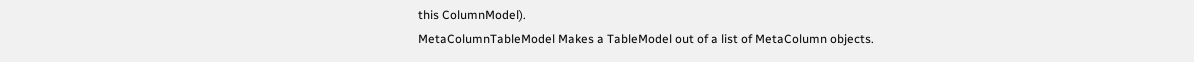this ColumnModel).
MetaColumnTableModel Makes a TableModel out of a list of MetaColumn objects.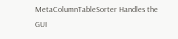MetaColumnTableSorter Handles the GUI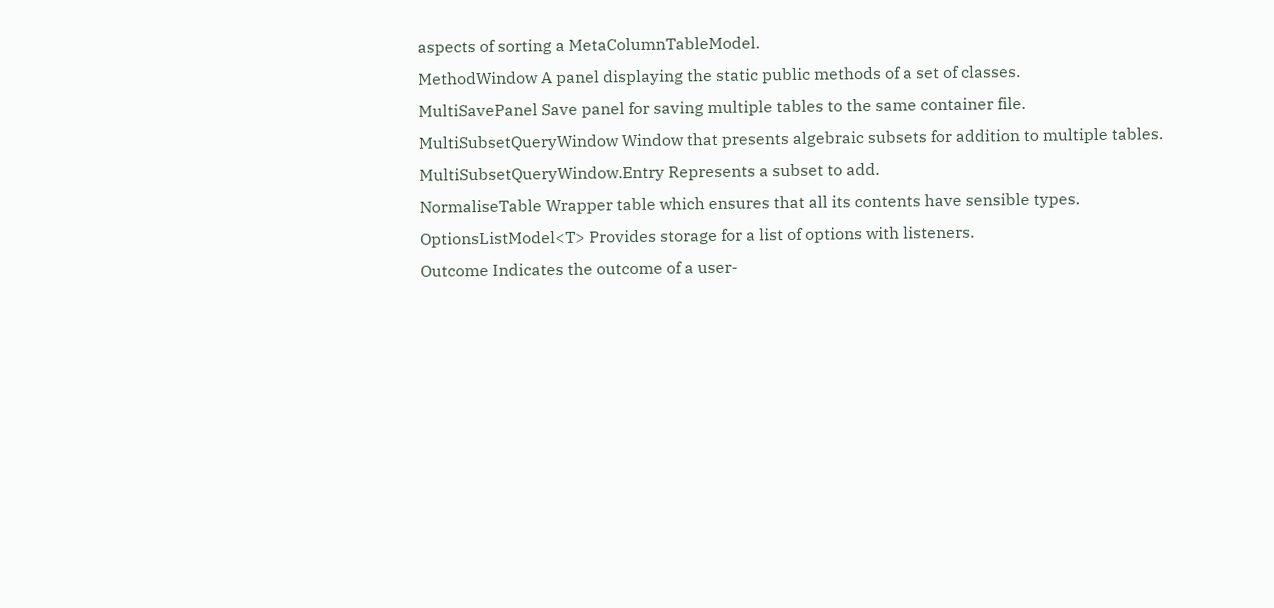aspects of sorting a MetaColumnTableModel.
MethodWindow A panel displaying the static public methods of a set of classes.
MultiSavePanel Save panel for saving multiple tables to the same container file.
MultiSubsetQueryWindow Window that presents algebraic subsets for addition to multiple tables.
MultiSubsetQueryWindow.Entry Represents a subset to add.
NormaliseTable Wrapper table which ensures that all its contents have sensible types.
OptionsListModel<T> Provides storage for a list of options with listeners.
Outcome Indicates the outcome of a user-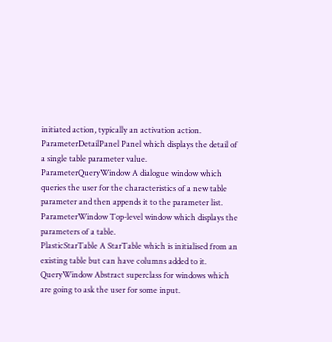initiated action, typically an activation action.
ParameterDetailPanel Panel which displays the detail of a single table parameter value.
ParameterQueryWindow A dialogue window which queries the user for the characteristics of a new table parameter and then appends it to the parameter list.
ParameterWindow Top-level window which displays the parameters of a table.
PlasticStarTable A StarTable which is initialised from an existing table but can have columns added to it.
QueryWindow Abstract superclass for windows which are going to ask the user for some input.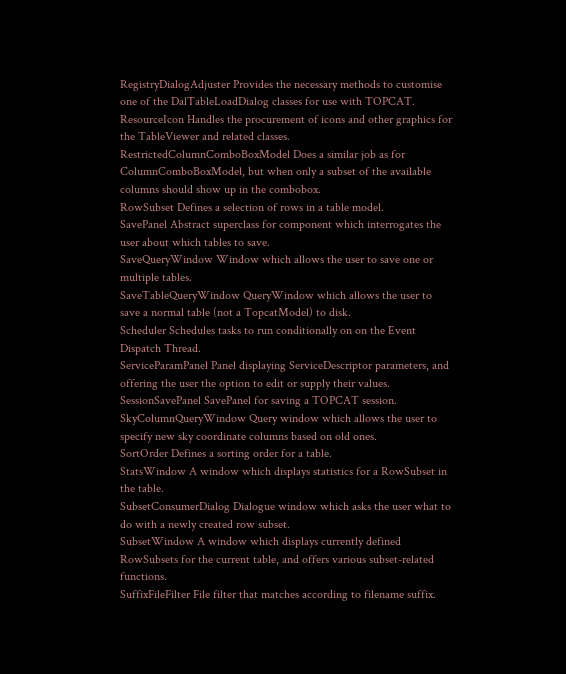RegistryDialogAdjuster Provides the necessary methods to customise one of the DalTableLoadDialog classes for use with TOPCAT.
ResourceIcon Handles the procurement of icons and other graphics for the TableViewer and related classes.
RestrictedColumnComboBoxModel Does a similar job as for ColumnComboBoxModel, but when only a subset of the available columns should show up in the combobox.
RowSubset Defines a selection of rows in a table model.
SavePanel Abstract superclass for component which interrogates the user about which tables to save.
SaveQueryWindow Window which allows the user to save one or multiple tables.
SaveTableQueryWindow QueryWindow which allows the user to save a normal table (not a TopcatModel) to disk.
Scheduler Schedules tasks to run conditionally on on the Event Dispatch Thread.
ServiceParamPanel Panel displaying ServiceDescriptor parameters, and offering the user the option to edit or supply their values.
SessionSavePanel SavePanel for saving a TOPCAT session.
SkyColumnQueryWindow Query window which allows the user to specify new sky coordinate columns based on old ones.
SortOrder Defines a sorting order for a table.
StatsWindow A window which displays statistics for a RowSubset in the table.
SubsetConsumerDialog Dialogue window which asks the user what to do with a newly created row subset.
SubsetWindow A window which displays currently defined RowSubsets for the current table, and offers various subset-related functions.
SuffixFileFilter File filter that matches according to filename suffix.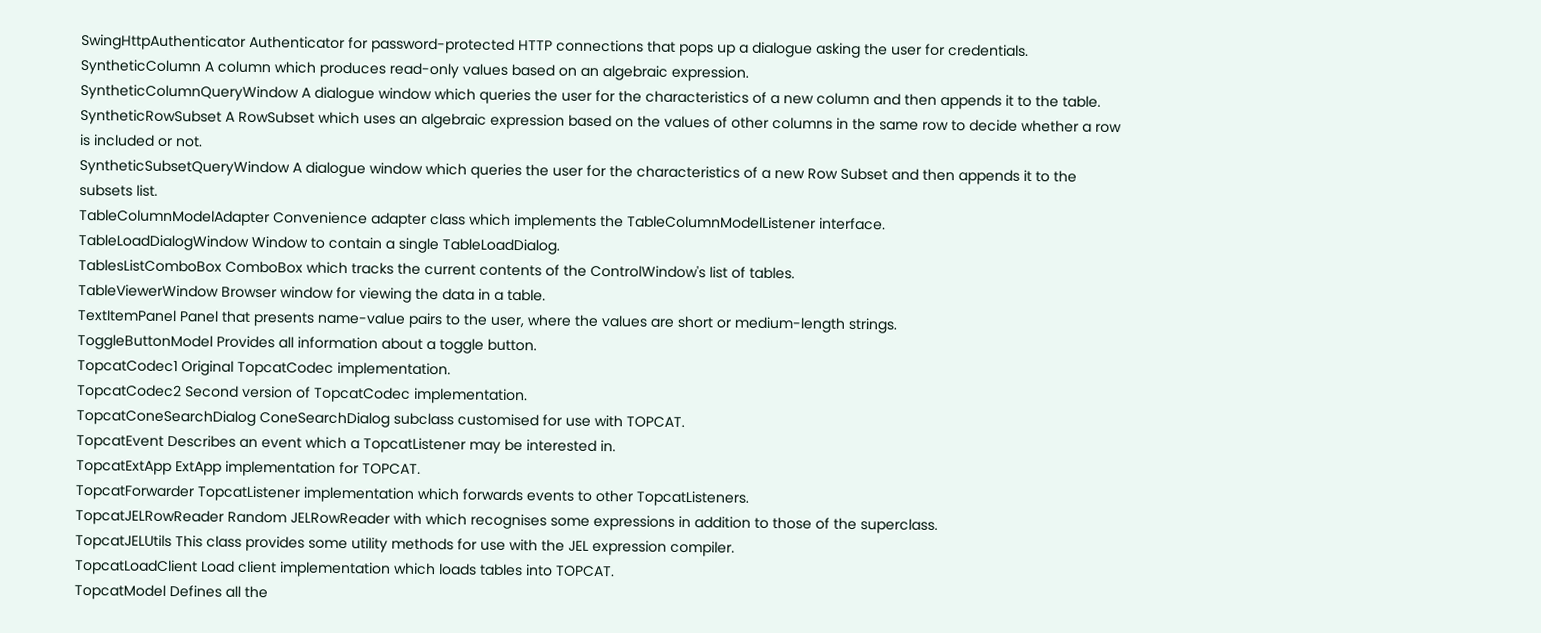SwingHttpAuthenticator Authenticator for password-protected HTTP connections that pops up a dialogue asking the user for credentials.
SyntheticColumn A column which produces read-only values based on an algebraic expression.
SyntheticColumnQueryWindow A dialogue window which queries the user for the characteristics of a new column and then appends it to the table.
SyntheticRowSubset A RowSubset which uses an algebraic expression based on the values of other columns in the same row to decide whether a row is included or not.
SyntheticSubsetQueryWindow A dialogue window which queries the user for the characteristics of a new Row Subset and then appends it to the subsets list.
TableColumnModelAdapter Convenience adapter class which implements the TableColumnModelListener interface.
TableLoadDialogWindow Window to contain a single TableLoadDialog.
TablesListComboBox ComboBox which tracks the current contents of the ControlWindow's list of tables.
TableViewerWindow Browser window for viewing the data in a table.
TextItemPanel Panel that presents name-value pairs to the user, where the values are short or medium-length strings.
ToggleButtonModel Provides all information about a toggle button.
TopcatCodec1 Original TopcatCodec implementation.
TopcatCodec2 Second version of TopcatCodec implementation.
TopcatConeSearchDialog ConeSearchDialog subclass customised for use with TOPCAT.
TopcatEvent Describes an event which a TopcatListener may be interested in.
TopcatExtApp ExtApp implementation for TOPCAT.
TopcatForwarder TopcatListener implementation which forwards events to other TopcatListeners.
TopcatJELRowReader Random JELRowReader with which recognises some expressions in addition to those of the superclass.
TopcatJELUtils This class provides some utility methods for use with the JEL expression compiler.
TopcatLoadClient Load client implementation which loads tables into TOPCAT.
TopcatModel Defines all the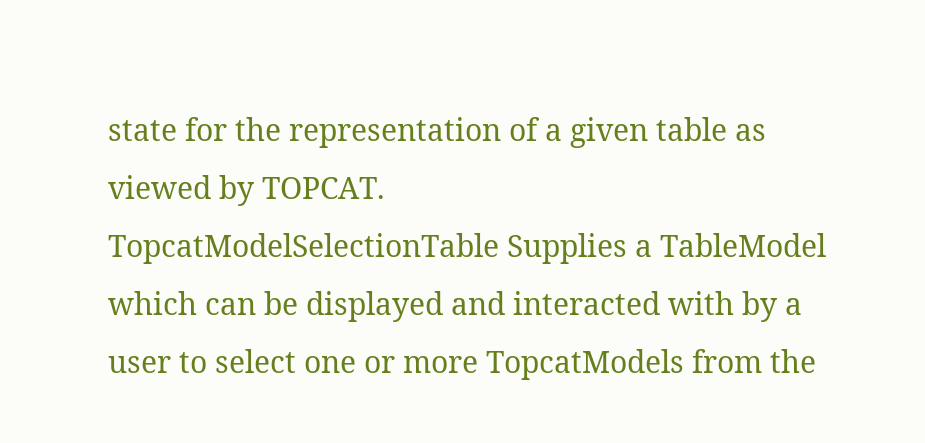state for the representation of a given table as viewed by TOPCAT.
TopcatModelSelectionTable Supplies a TableModel which can be displayed and interacted with by a user to select one or more TopcatModels from the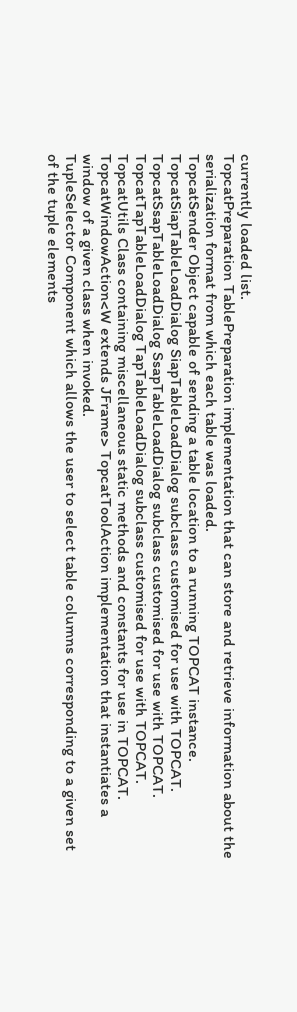currently loaded list.
TopcatPreparation TablePreparation implementation that can store and retrieve information about the serialization format from which each table was loaded.
TopcatSender Object capable of sending a table location to a running TOPCAT instance.
TopcatSiapTableLoadDialog SiapTableLoadDialog subclass customised for use with TOPCAT.
TopcatSsapTableLoadDialog SsapTableLoadDialog subclass customised for use with TOPCAT.
TopcatTapTableLoadDialog TapTableLoadDialog subclass customised for use with TOPCAT.
TopcatUtils Class containing miscellaneous static methods and constants for use in TOPCAT.
TopcatWindowAction<W extends JFrame> TopcatToolAction implementation that instantiates a window of a given class when invoked.
TupleSelector Component which allows the user to select table columns corresponding to a given set of the tuple elements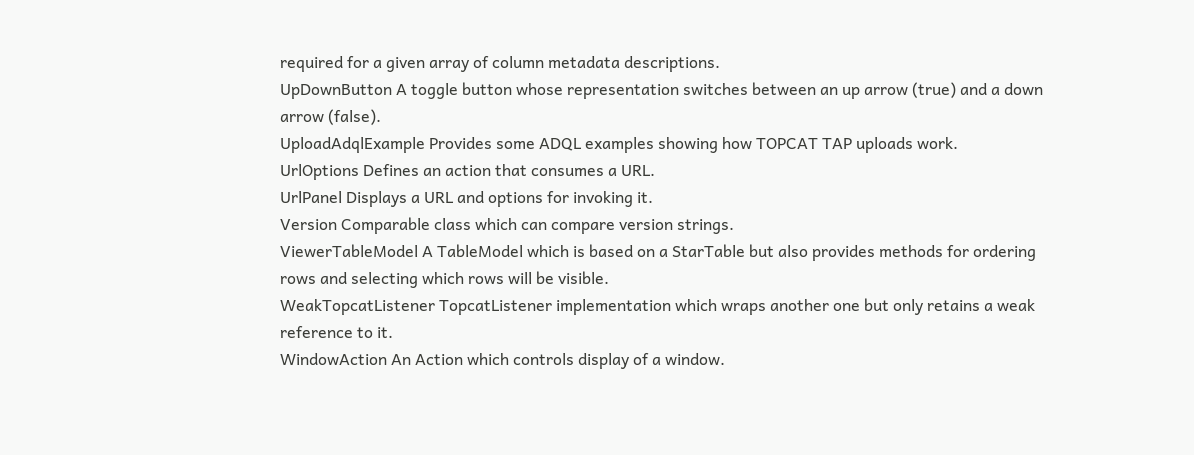required for a given array of column metadata descriptions.
UpDownButton A toggle button whose representation switches between an up arrow (true) and a down arrow (false).
UploadAdqlExample Provides some ADQL examples showing how TOPCAT TAP uploads work.
UrlOptions Defines an action that consumes a URL.
UrlPanel Displays a URL and options for invoking it.
Version Comparable class which can compare version strings.
ViewerTableModel A TableModel which is based on a StarTable but also provides methods for ordering rows and selecting which rows will be visible.
WeakTopcatListener TopcatListener implementation which wraps another one but only retains a weak reference to it.
WindowAction An Action which controls display of a window.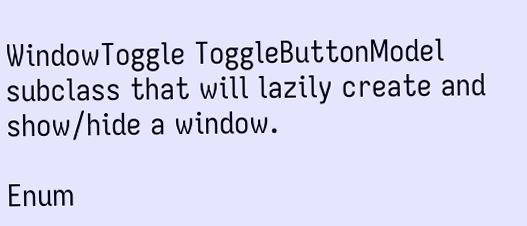WindowToggle ToggleButtonModel subclass that will lazily create and show/hide a window.

Enum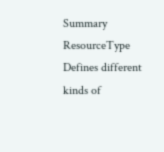Summary
ResourceType Defines different kinds of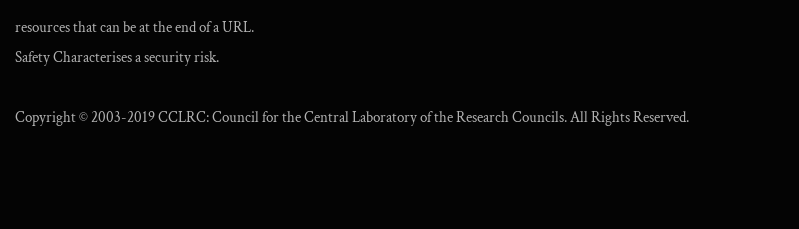resources that can be at the end of a URL.
Safety Characterises a security risk.

Copyright © 2003-2019 CCLRC: Council for the Central Laboratory of the Research Councils. All Rights Reserved.